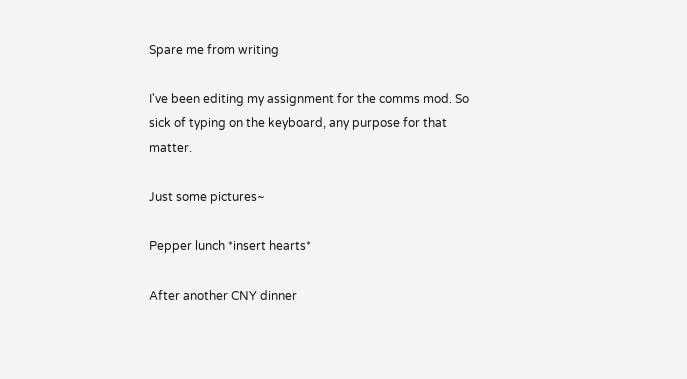Spare me from writing

I've been editing my assignment for the comms mod. So sick of typing on the keyboard, any purpose for that matter.

Just some pictures~

Pepper lunch *insert hearts*

After another CNY dinner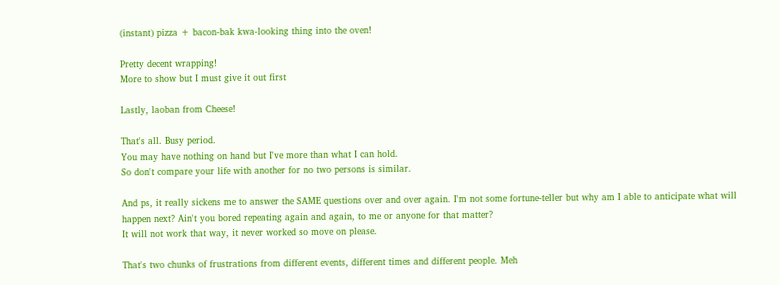(instant) pizza + bacon-bak kwa-looking thing into the oven!

Pretty decent wrapping!
More to show but I must give it out first

Lastly, laoban from Cheese!

That's all. Busy period.
You may have nothing on hand but I've more than what I can hold.
So don't compare your life with another for no two persons is similar.

And ps, it really sickens me to answer the SAME questions over and over again. I'm not some fortune-teller but why am I able to anticipate what will happen next? Ain't you bored repeating again and again, to me or anyone for that matter?
It will not work that way, it never worked so move on please.

That's two chunks of frustrations from different events, different times and different people. Meh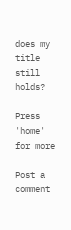does my title still holds?

Press 'home' for more

Post a comment